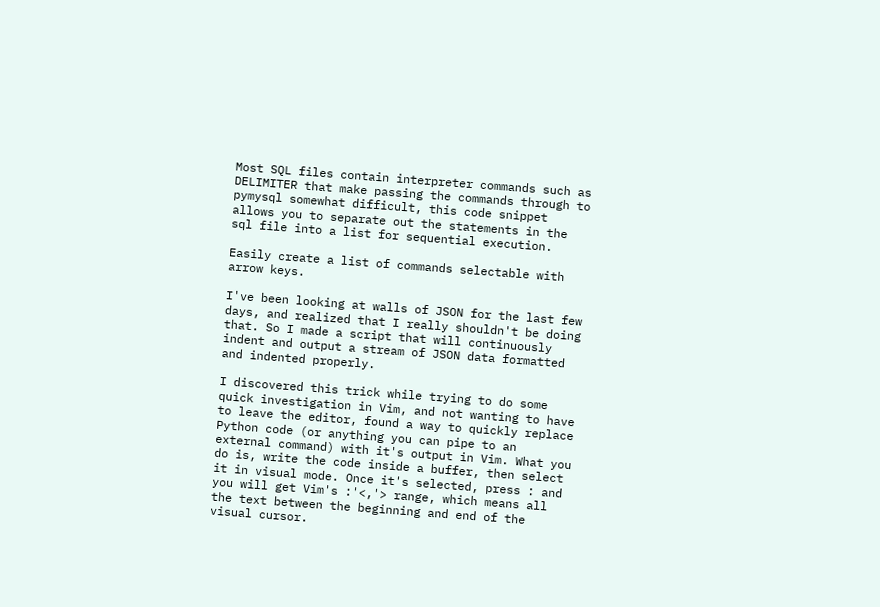Most SQL files contain interpreter commands such as DELIMITER that make passing the commands through to pymysql somewhat difficult, this code snippet allows you to separate out the statements in the sql file into a list for sequential execution.

Easily create a list of commands selectable with arrow keys.

I've been looking at walls of JSON for the last few days, and realized that I really shouldn't be doing that. So I made a script that will continuously indent and output a stream of JSON data formatted and indented properly.

I discovered this trick while trying to do some quick investigation in Vim, and not wanting to have to leave the editor, found a way to quickly replace Python code (or anything you can pipe to an external command) with it's output in Vim. What you do is, write the code inside a buffer, then select it in visual mode. Once it's selected, press : and you will get Vim's :'<,'> range, which means all the text between the beginning and end of the visual cursor.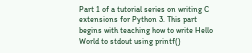Part 1 of a tutorial series on writing C extensions for Python 3. This part begins with teaching how to write Hello World to stdout using printf()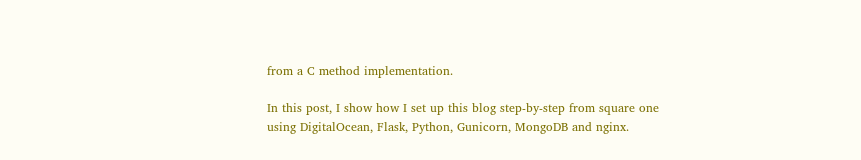from a C method implementation.

In this post, I show how I set up this blog step-by-step from square one using DigitalOcean, Flask, Python, Gunicorn, MongoDB and nginx.